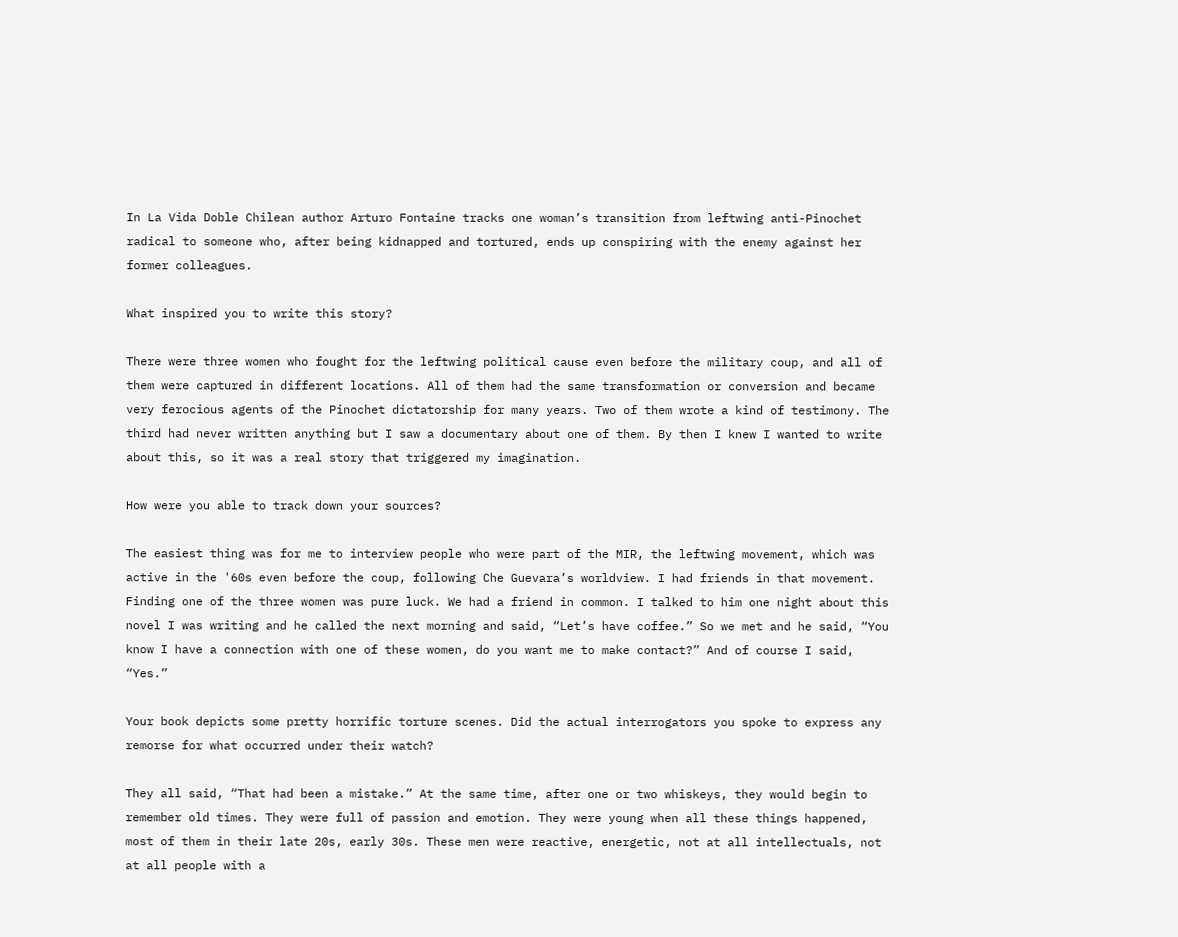In La Vida Doble Chilean author Arturo Fontaine tracks one woman’s transition from leftwing anti-Pinochet radical to someone who, after being kidnapped and tortured, ends up conspiring with the enemy against her former colleagues.

What inspired you to write this story?

There were three women who fought for the leftwing political cause even before the military coup, and all of them were captured in different locations. All of them had the same transformation or conversion and became very ferocious agents of the Pinochet dictatorship for many years. Two of them wrote a kind of testimony. The third had never written anything but I saw a documentary about one of them. By then I knew I wanted to write about this, so it was a real story that triggered my imagination.

How were you able to track down your sources?

The easiest thing was for me to interview people who were part of the MIR, the leftwing movement, which was active in the '60s even before the coup, following Che Guevara’s worldview. I had friends in that movement. Finding one of the three women was pure luck. We had a friend in common. I talked to him one night about this novel I was writing and he called the next morning and said, “Let’s have coffee.” So we met and he said, “You know I have a connection with one of these women, do you want me to make contact?” And of course I said, “Yes.”

Your book depicts some pretty horrific torture scenes. Did the actual interrogators you spoke to express any remorse for what occurred under their watch?

They all said, “That had been a mistake.” At the same time, after one or two whiskeys, they would begin to remember old times. They were full of passion and emotion. They were young when all these things happened, most of them in their late 20s, early 30s. These men were reactive, energetic, not at all intellectuals, not at all people with a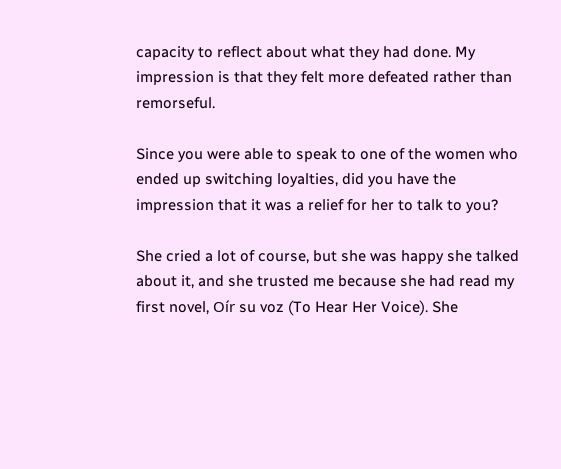capacity to reflect about what they had done. My impression is that they felt more defeated rather than remorseful.

Since you were able to speak to one of the women who ended up switching loyalties, did you have the impression that it was a relief for her to talk to you?

She cried a lot of course, but she was happy she talked about it, and she trusted me because she had read my first novel, Oír su voz (To Hear Her Voice). She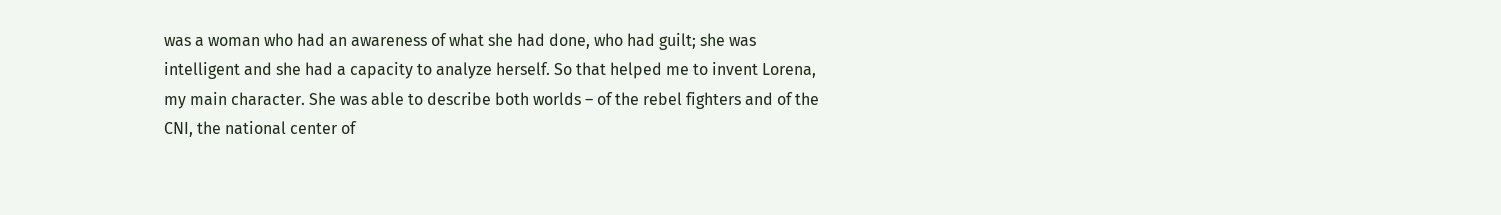was a woman who had an awareness of what she had done, who had guilt; she was intelligent and she had a capacity to analyze herself. So that helped me to invent Lorena, my main character. She was able to describe both worlds – of the rebel fighters and of the CNI, the national center of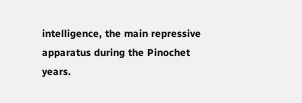intelligence, the main repressive apparatus during the Pinochet years.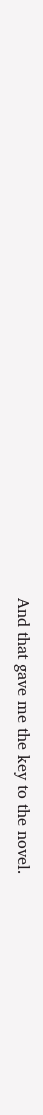And that gave me the key to the novel.